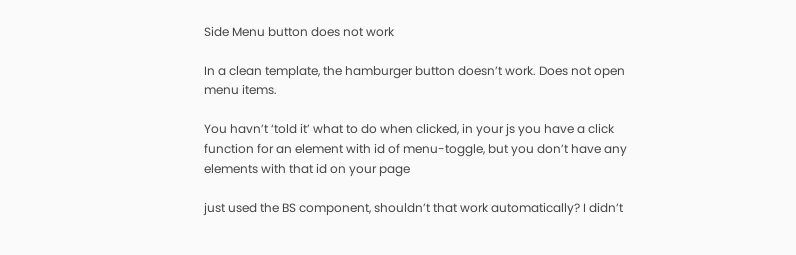Side Menu button does not work

In a clean template, the hamburger button doesn’t work. Does not open menu items.

You havn’t ‘told it’ what to do when clicked, in your js you have a click function for an element with id of menu-toggle, but you don’t have any elements with that id on your page

just used the BS component, shouldn’t that work automatically? I didn’t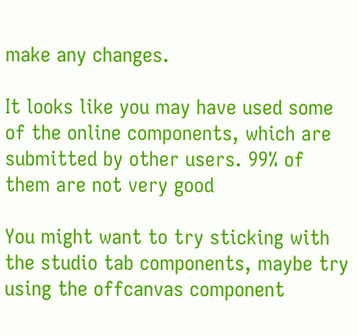make any changes.

It looks like you may have used some of the online components, which are submitted by other users. 99% of them are not very good

You might want to try sticking with the studio tab components, maybe try using the offcanvas component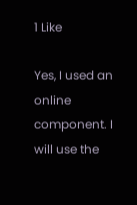1 Like

Yes, I used an online component. I will use the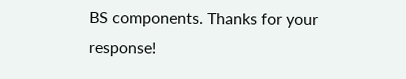BS components. Thanks for your response!